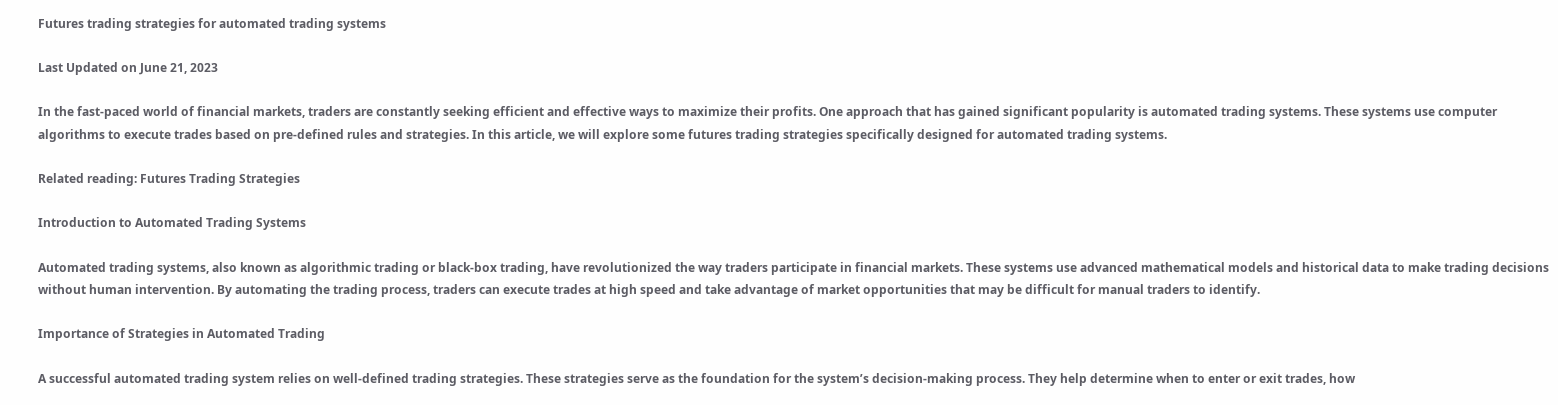Futures trading strategies for automated trading systems

Last Updated on June 21, 2023

In the fast-paced world of financial markets, traders are constantly seeking efficient and effective ways to maximize their profits. One approach that has gained significant popularity is automated trading systems. These systems use computer algorithms to execute trades based on pre-defined rules and strategies. In this article, we will explore some futures trading strategies specifically designed for automated trading systems.

Related reading: Futures Trading Strategies

Introduction to Automated Trading Systems

Automated trading systems, also known as algorithmic trading or black-box trading, have revolutionized the way traders participate in financial markets. These systems use advanced mathematical models and historical data to make trading decisions without human intervention. By automating the trading process, traders can execute trades at high speed and take advantage of market opportunities that may be difficult for manual traders to identify.

Importance of Strategies in Automated Trading

A successful automated trading system relies on well-defined trading strategies. These strategies serve as the foundation for the system’s decision-making process. They help determine when to enter or exit trades, how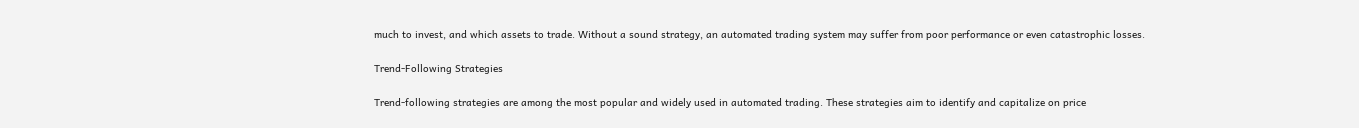much to invest, and which assets to trade. Without a sound strategy, an automated trading system may suffer from poor performance or even catastrophic losses.

Trend-Following Strategies

Trend-following strategies are among the most popular and widely used in automated trading. These strategies aim to identify and capitalize on price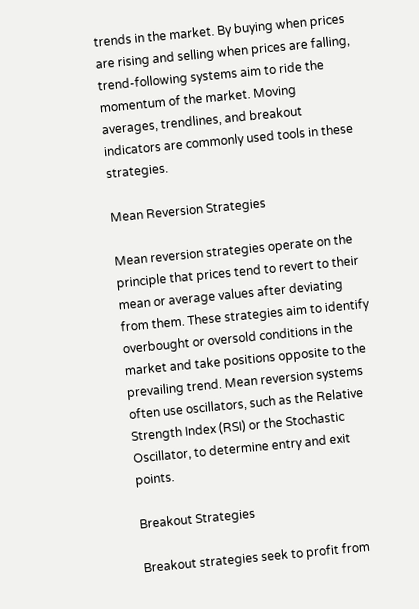trends in the market. By buying when prices are rising and selling when prices are falling, trend-following systems aim to ride the momentum of the market. Moving averages, trendlines, and breakout indicators are commonly used tools in these strategies.

Mean Reversion Strategies

Mean reversion strategies operate on the principle that prices tend to revert to their mean or average values after deviating from them. These strategies aim to identify overbought or oversold conditions in the market and take positions opposite to the prevailing trend. Mean reversion systems often use oscillators, such as the Relative Strength Index (RSI) or the Stochastic Oscillator, to determine entry and exit points.

Breakout Strategies

Breakout strategies seek to profit from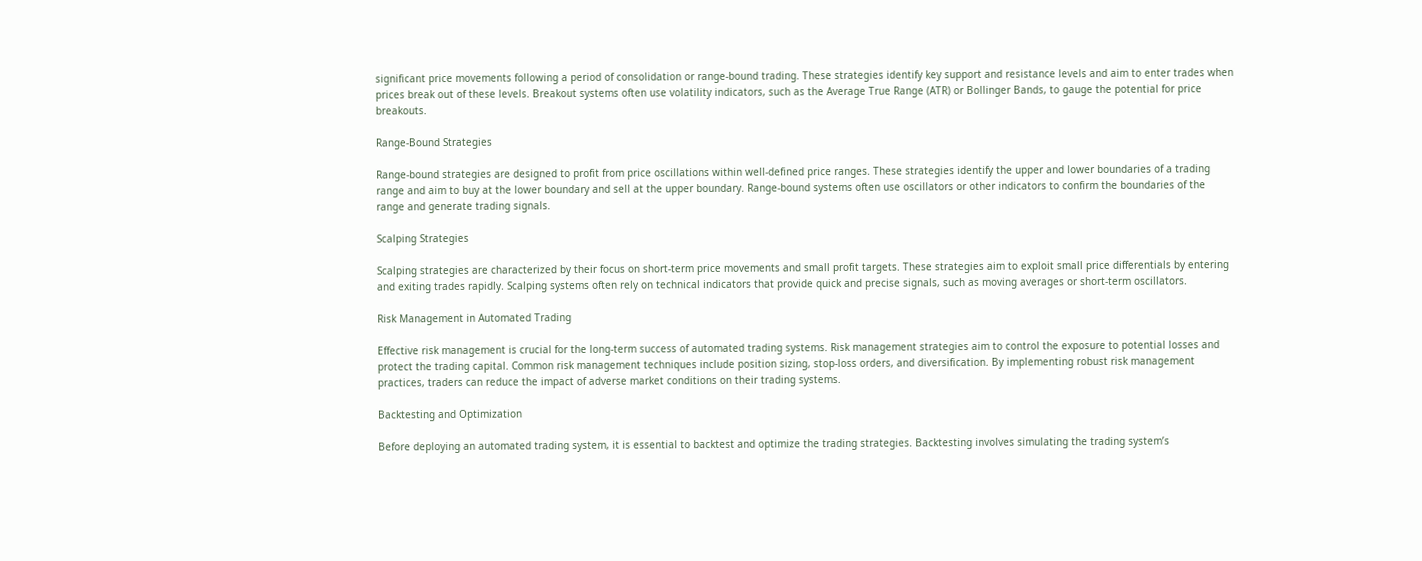significant price movements following a period of consolidation or range-bound trading. These strategies identify key support and resistance levels and aim to enter trades when prices break out of these levels. Breakout systems often use volatility indicators, such as the Average True Range (ATR) or Bollinger Bands, to gauge the potential for price breakouts.

Range-Bound Strategies

Range-bound strategies are designed to profit from price oscillations within well-defined price ranges. These strategies identify the upper and lower boundaries of a trading range and aim to buy at the lower boundary and sell at the upper boundary. Range-bound systems often use oscillators or other indicators to confirm the boundaries of the range and generate trading signals.

Scalping Strategies

Scalping strategies are characterized by their focus on short-term price movements and small profit targets. These strategies aim to exploit small price differentials by entering and exiting trades rapidly. Scalping systems often rely on technical indicators that provide quick and precise signals, such as moving averages or short-term oscillators.

Risk Management in Automated Trading

Effective risk management is crucial for the long-term success of automated trading systems. Risk management strategies aim to control the exposure to potential losses and protect the trading capital. Common risk management techniques include position sizing, stop-loss orders, and diversification. By implementing robust risk management practices, traders can reduce the impact of adverse market conditions on their trading systems.

Backtesting and Optimization

Before deploying an automated trading system, it is essential to backtest and optimize the trading strategies. Backtesting involves simulating the trading system’s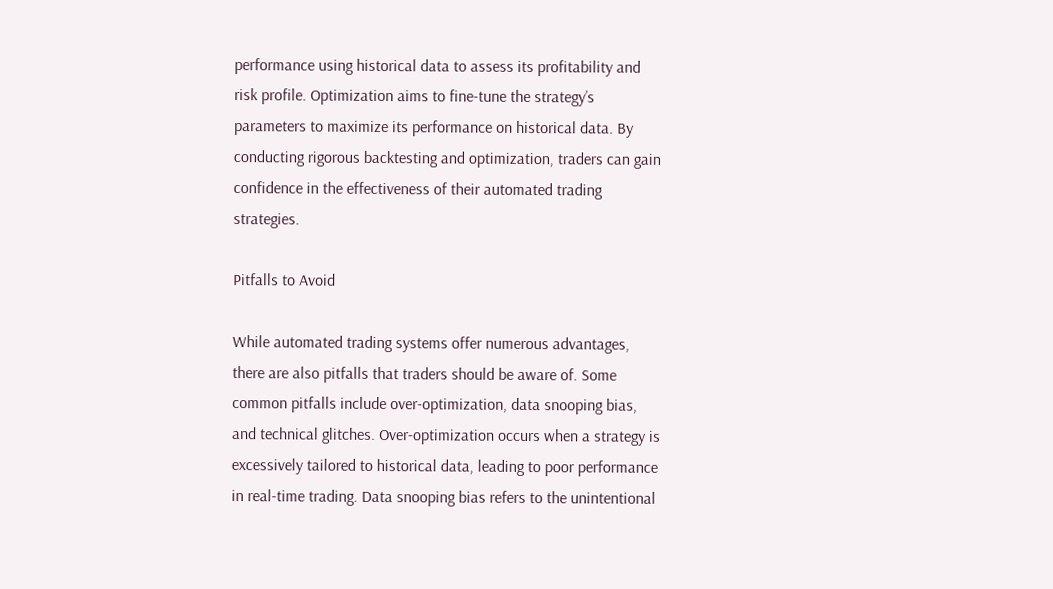performance using historical data to assess its profitability and risk profile. Optimization aims to fine-tune the strategy’s parameters to maximize its performance on historical data. By conducting rigorous backtesting and optimization, traders can gain confidence in the effectiveness of their automated trading strategies.

Pitfalls to Avoid

While automated trading systems offer numerous advantages, there are also pitfalls that traders should be aware of. Some common pitfalls include over-optimization, data snooping bias, and technical glitches. Over-optimization occurs when a strategy is excessively tailored to historical data, leading to poor performance in real-time trading. Data snooping bias refers to the unintentional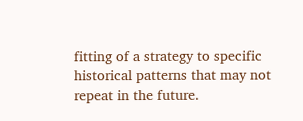fitting of a strategy to specific historical patterns that may not repeat in the future.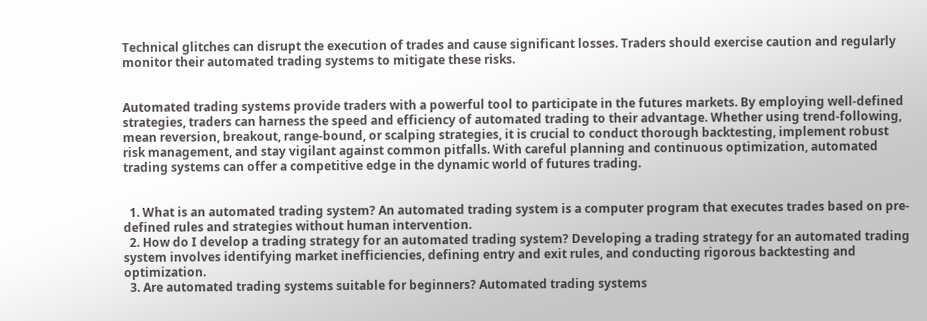Technical glitches can disrupt the execution of trades and cause significant losses. Traders should exercise caution and regularly monitor their automated trading systems to mitigate these risks.


Automated trading systems provide traders with a powerful tool to participate in the futures markets. By employing well-defined strategies, traders can harness the speed and efficiency of automated trading to their advantage. Whether using trend-following, mean reversion, breakout, range-bound, or scalping strategies, it is crucial to conduct thorough backtesting, implement robust risk management, and stay vigilant against common pitfalls. With careful planning and continuous optimization, automated trading systems can offer a competitive edge in the dynamic world of futures trading.


  1. What is an automated trading system? An automated trading system is a computer program that executes trades based on pre-defined rules and strategies without human intervention.
  2. How do I develop a trading strategy for an automated trading system? Developing a trading strategy for an automated trading system involves identifying market inefficiencies, defining entry and exit rules, and conducting rigorous backtesting and optimization.
  3. Are automated trading systems suitable for beginners? Automated trading systems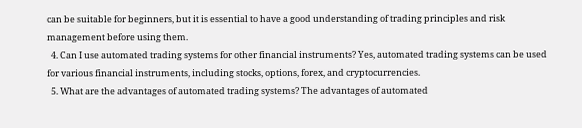can be suitable for beginners, but it is essential to have a good understanding of trading principles and risk management before using them.
  4. Can I use automated trading systems for other financial instruments? Yes, automated trading systems can be used for various financial instruments, including stocks, options, forex, and cryptocurrencies.
  5. What are the advantages of automated trading systems? The advantages of automated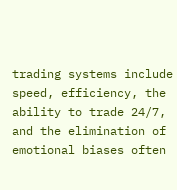trading systems include speed, efficiency, the ability to trade 24/7, and the elimination of emotional biases often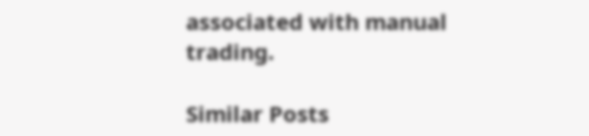associated with manual trading.

Similar Posts